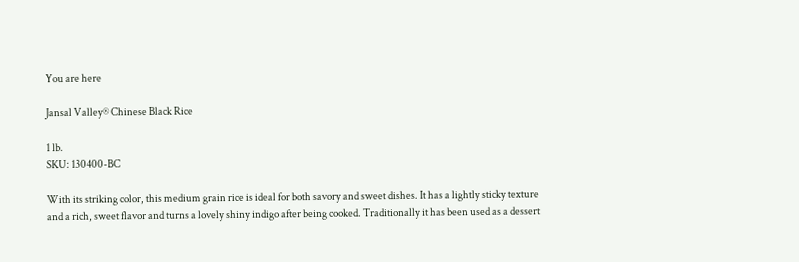You are here

Jansal Valley® Chinese Black Rice

1 lb.
SKU: 130400-BC

With its striking color, this medium grain rice is ideal for both savory and sweet dishes. It has a lightly sticky texture and a rich, sweet flavor and turns a lovely shiny indigo after being cooked. Traditionally it has been used as a dessert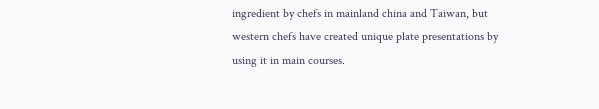ingredient by chefs in mainland china and Taiwan, but western chefs have created unique plate presentations by using it in main courses.